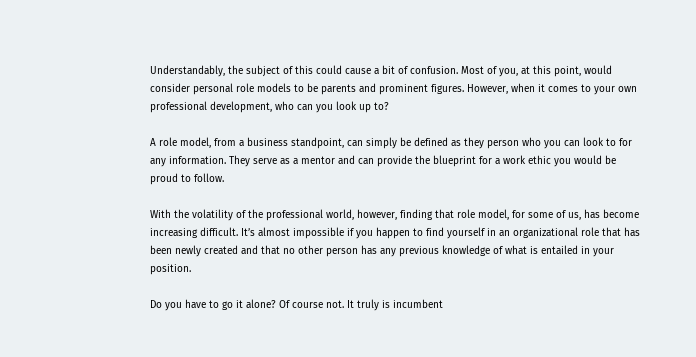Understandably, the subject of this could cause a bit of confusion. Most of you, at this point, would consider personal role models to be parents and prominent figures. However, when it comes to your own professional development, who can you look up to?

A role model, from a business standpoint, can simply be defined as they person who you can look to for any information. They serve as a mentor and can provide the blueprint for a work ethic you would be proud to follow.

With the volatility of the professional world, however, finding that role model, for some of us, has become increasing difficult. It’s almost impossible if you happen to find yourself in an organizational role that has been newly created and that no other person has any previous knowledge of what is entailed in your position.

Do you have to go it alone? Of course not. It truly is incumbent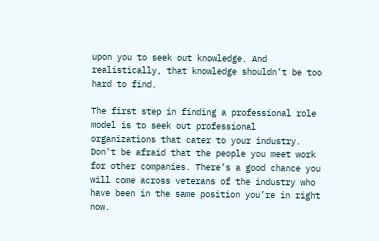upon you to seek out knowledge. And realistically, that knowledge shouldn’t be too hard to find.

The first step in finding a professional role model is to seek out professional organizations that cater to your industry. Don’t be afraid that the people you meet work for other companies. There’s a good chance you will come across veterans of the industry who have been in the same position you’re in right now.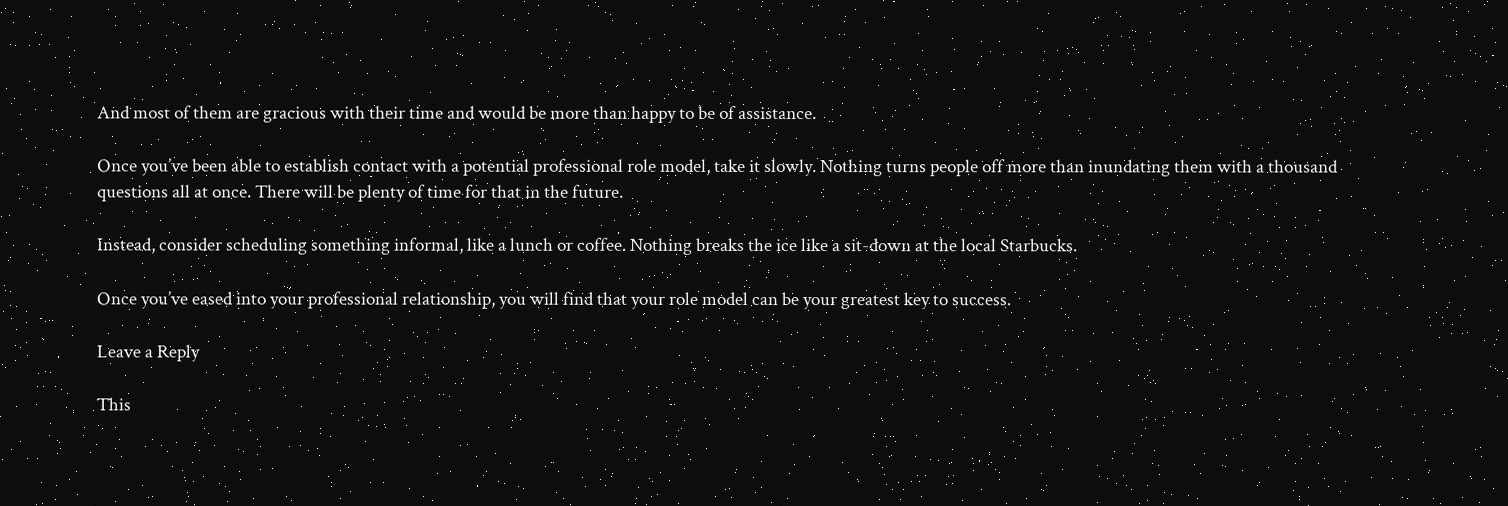And most of them are gracious with their time and would be more than happy to be of assistance.

Once you’ve been able to establish contact with a potential professional role model, take it slowly. Nothing turns people off more than inundating them with a thousand questions all at once. There will be plenty of time for that in the future.

Instead, consider scheduling something informal, like a lunch or coffee. Nothing breaks the ice like a sit-down at the local Starbucks.

Once you’ve eased into your professional relationship, you will find that your role model can be your greatest key to success.

Leave a Reply

This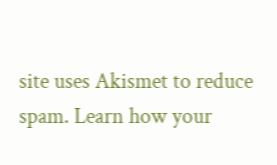site uses Akismet to reduce spam. Learn how your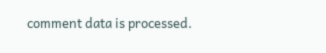comment data is processed.